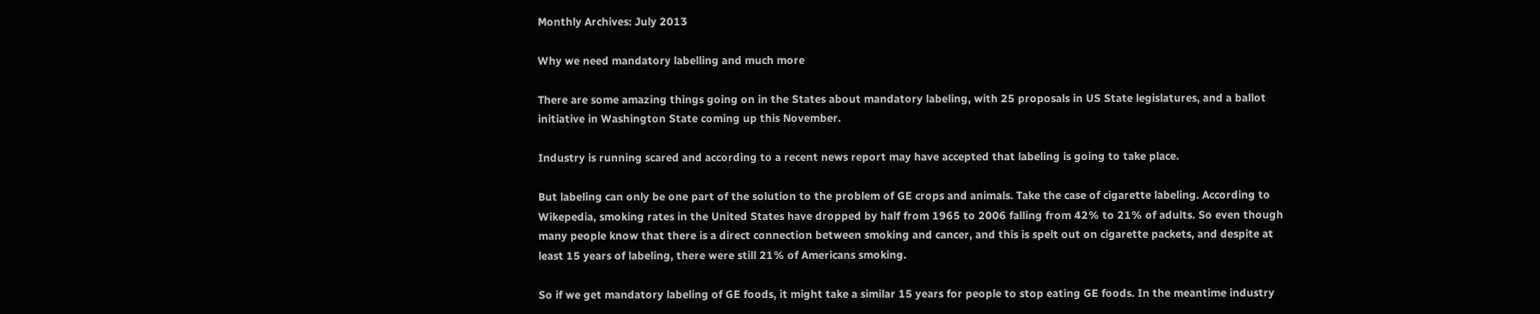Monthly Archives: July 2013

Why we need mandatory labelling and much more

There are some amazing things going on in the States about mandatory labeling, with 25 proposals in US State legislatures, and a ballot initiative in Washington State coming up this November.

Industry is running scared and according to a recent news report may have accepted that labeling is going to take place.

But labeling can only be one part of the solution to the problem of GE crops and animals. Take the case of cigarette labeling. According to Wikepedia, smoking rates in the United States have dropped by half from 1965 to 2006 falling from 42% to 21% of adults. So even though many people know that there is a direct connection between smoking and cancer, and this is spelt out on cigarette packets, and despite at least 15 years of labeling, there were still 21% of Americans smoking.

So if we get mandatory labeling of GE foods, it might take a similar 15 years for people to stop eating GE foods. In the meantime industry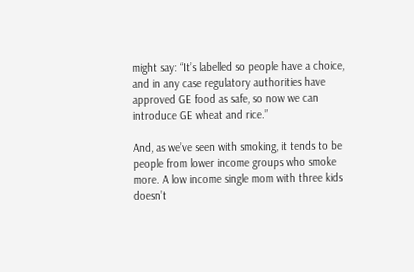might say: “It’s labelled so people have a choice, and in any case regulatory authorities have approved GE food as safe, so now we can introduce GE wheat and rice.”

And, as we’ve seen with smoking, it tends to be people from lower income groups who smoke more. A low income single mom with three kids doesn’t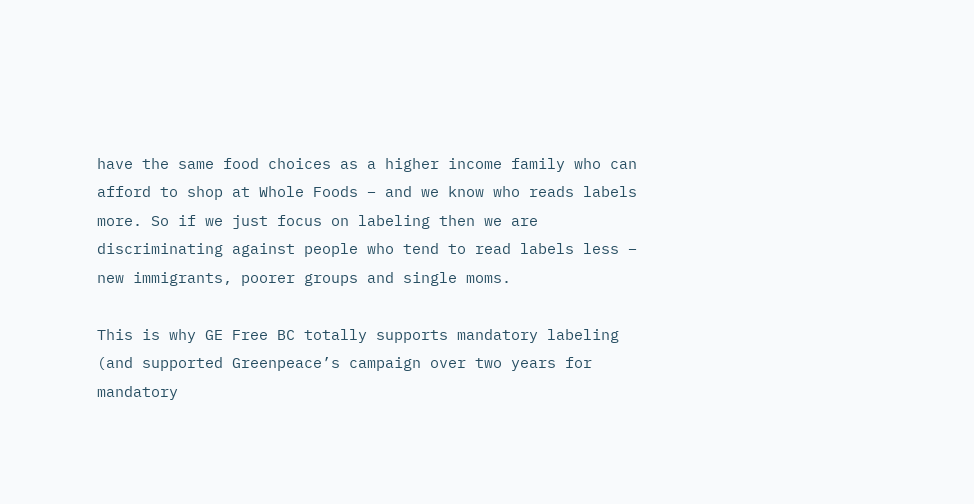have the same food choices as a higher income family who can afford to shop at Whole Foods – and we know who reads labels more. So if we just focus on labeling then we are discriminating against people who tend to read labels less – new immigrants, poorer groups and single moms.

This is why GE Free BC totally supports mandatory labeling (and supported Greenpeace’s campaign over two years for mandatory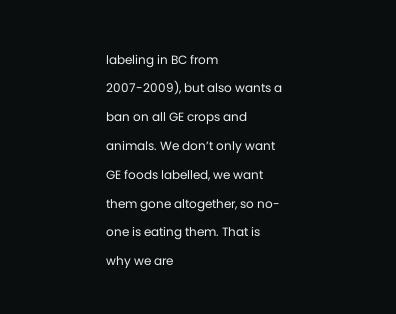labeling in BC from 2007-2009), but also wants a ban on all GE crops and animals. We don’t only want GE foods labelled, we want them gone altogether, so no-one is eating them. That is why we are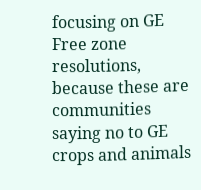focusing on GE Free zone resolutions, because these are communities saying no to GE crops and animals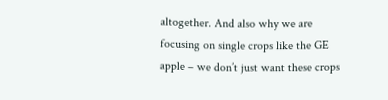altogether. And also why we are focusing on single crops like the GE apple – we don’t just want these crops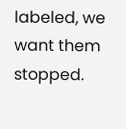labeled, we want them stopped.